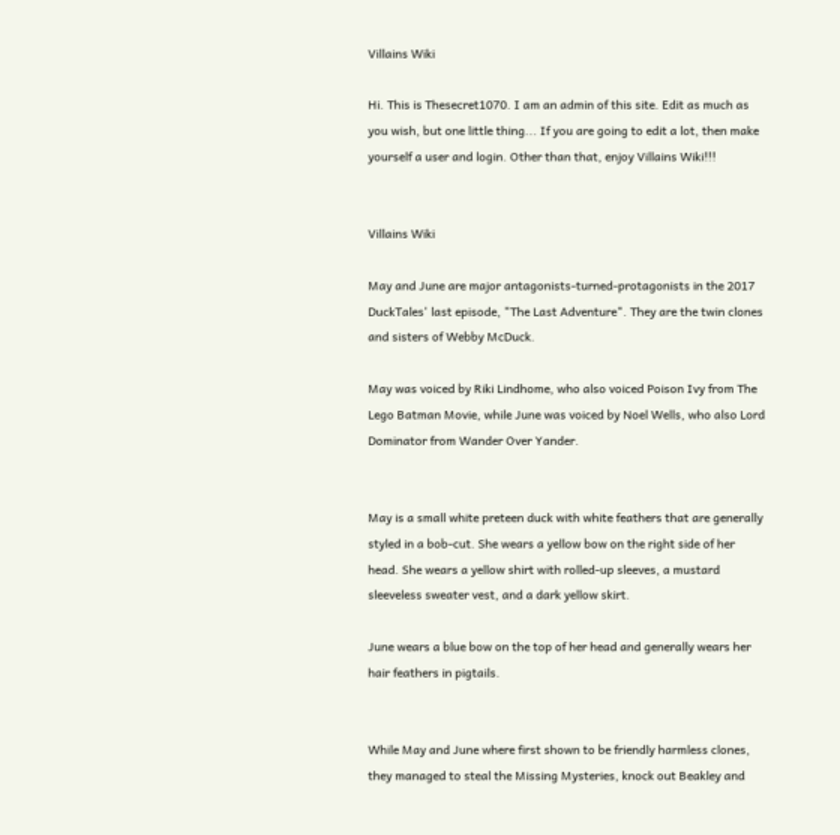Villains Wiki

Hi. This is Thesecret1070. I am an admin of this site. Edit as much as you wish, but one little thing... If you are going to edit a lot, then make yourself a user and login. Other than that, enjoy Villains Wiki!!!


Villains Wiki

May and June are major antagonists-turned-protagonists in the 2017 DuckTales' last episode, "The Last Adventure". They are the twin clones and sisters of Webby McDuck.

May was voiced by Riki Lindhome, who also voiced Poison Ivy from The Lego Batman Movie, while June was voiced by Noel Wells, who also Lord Dominator from Wander Over Yander.


May is a small white preteen duck with white feathers that are generally styled in a bob-cut. She wears a yellow bow on the right side of her head. She wears a yellow shirt with rolled-up sleeves, a mustard sleeveless sweater vest, and a dark yellow skirt.

June wears a blue bow on the top of her head and generally wears her hair feathers in pigtails.


While May and June where first shown to be friendly harmless clones, they managed to steal the Missing Mysteries, knock out Beakley and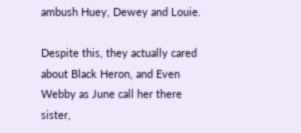ambush Huey, Dewey and Louie.

Despite this, they actually cared about Black Heron, and Even Webby as June call her there sister,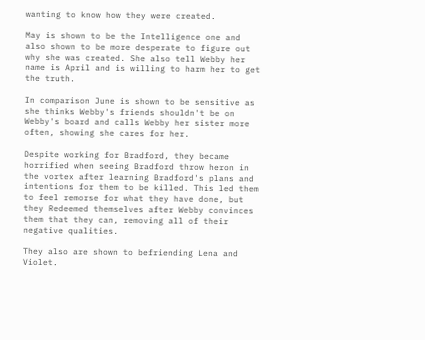wanting to know how they were created.

May is shown to be the Intelligence one and also shown to be more desperate to figure out why she was created. She also tell Webby her name is April and is willing to harm her to get the truth.

In comparison June is shown to be sensitive as she thinks Webby's friends shouldn't be on Webby's board and calls Webby her sister more often, showing she cares for her.

Despite working for Bradford, they became horrified when seeing Bradford throw heron in the vortex after learning Bradford's plans and intentions for them to be killed. This led them to feel remorse for what they have done, but they Redeemed themselves after Webby convinces them that they can, removing all of their negative qualities.

They also are shown to befriending Lena and Violet.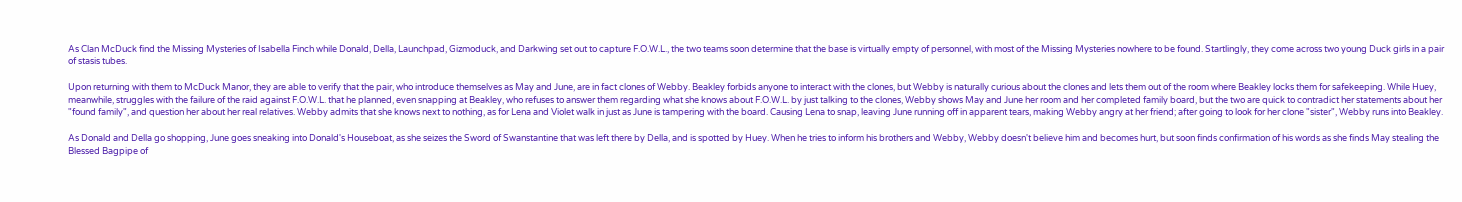As Clan McDuck find the Missing Mysteries of Isabella Finch while Donald, Della, Launchpad, Gizmoduck, and Darkwing set out to capture F.O.W.L., the two teams soon determine that the base is virtually empty of personnel, with most of the Missing Mysteries nowhere to be found. Startlingly, they come across two young Duck girls in a pair of stasis tubes.

Upon returning with them to McDuck Manor, they are able to verify that the pair, who introduce themselves as May and June, are in fact clones of Webby. Beakley forbids anyone to interact with the clones, but Webby is naturally curious about the clones and lets them out of the room where Beakley locks them for safekeeping. While Huey, meanwhile, struggles with the failure of the raid against F.O.W.L. that he planned, even snapping at Beakley, who refuses to answer them regarding what she knows about F.O.W.L. by just talking to the clones, Webby shows May and June her room and her completed family board, but the two are quick to contradict her statements about her "found family", and question her about her real relatives. Webby admits that she knows next to nothing, as for Lena and Violet walk in just as June is tampering with the board. Causing Lena to snap, leaving June running off in apparent tears, making Webby angry at her friend; after going to look for her clone "sister", Webby runs into Beakley.

As Donald and Della go shopping, June goes sneaking into Donald's Houseboat, as she seizes the Sword of Swanstantine that was left there by Della, and is spotted by Huey. When he tries to inform his brothers and Webby, Webby doesn't believe him and becomes hurt, but soon finds confirmation of his words as she finds May stealing the Blessed Bagpipe of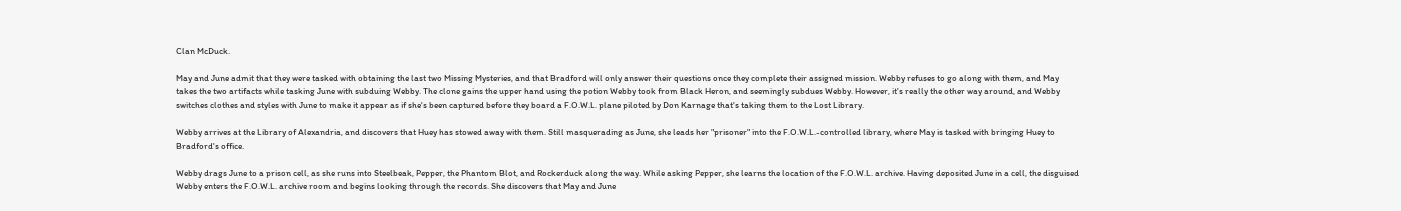Clan McDuck.

May and June admit that they were tasked with obtaining the last two Missing Mysteries, and that Bradford will only answer their questions once they complete their assigned mission. Webby refuses to go along with them, and May takes the two artifacts while tasking June with subduing Webby. The clone gains the upper hand using the potion Webby took from Black Heron, and seemingly subdues Webby. However, it's really the other way around, and Webby switches clothes and styles with June to make it appear as if she's been captured before they board a F.O.W.L. plane piloted by Don Karnage that's taking them to the Lost Library.

Webby arrives at the Library of Alexandria, and discovers that Huey has stowed away with them. Still masquerading as June, she leads her "prisoner" into the F.O.W.L.-controlled library, where May is tasked with bringing Huey to Bradford's office.

Webby drags June to a prison cell, as she runs into Steelbeak, Pepper, the Phantom Blot, and Rockerduck along the way. While asking Pepper, she learns the location of the F.O.W.L. archive. Having deposited June in a cell, the disguised Webby enters the F.O.W.L. archive room and begins looking through the records. She discovers that May and June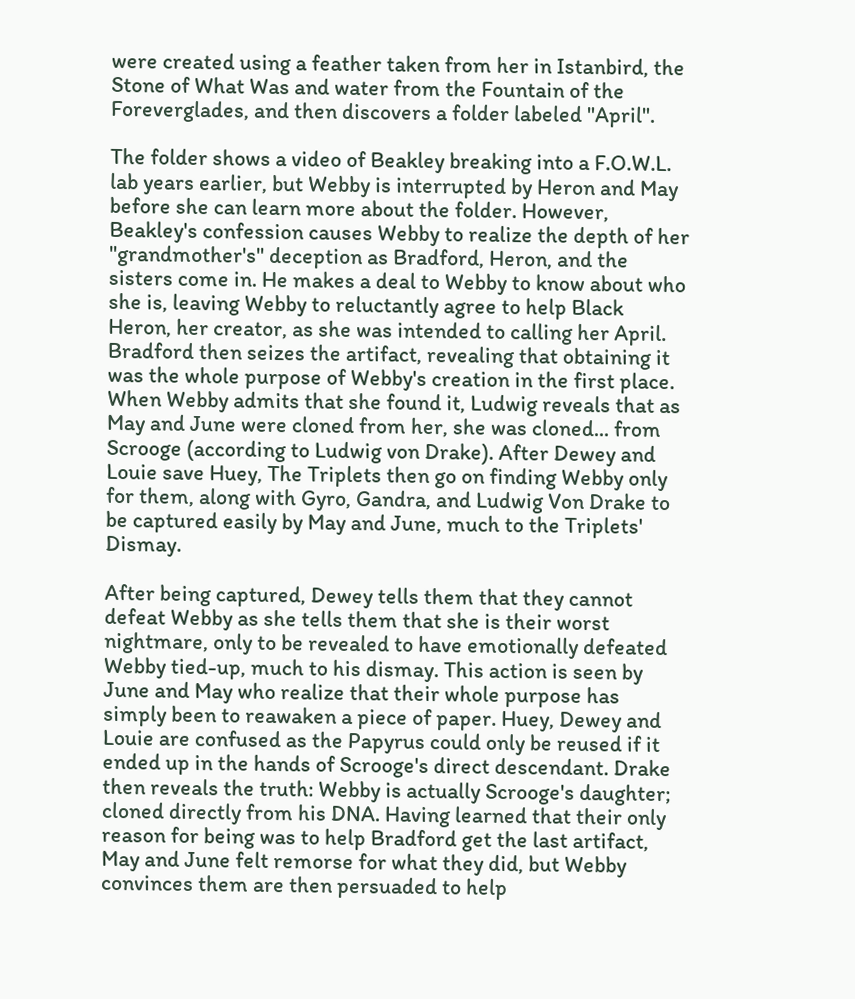were created using a feather taken from her in Istanbird, the Stone of What Was and water from the Fountain of the Foreverglades, and then discovers a folder labeled "April".

The folder shows a video of Beakley breaking into a F.O.W.L. lab years earlier, but Webby is interrupted by Heron and May before she can learn more about the folder. However, Beakley's confession causes Webby to realize the depth of her "grandmother's" deception as Bradford, Heron, and the sisters come in. He makes a deal to Webby to know about who she is, leaving Webby to reluctantly agree to help Black Heron, her creator, as she was intended to calling her April. Bradford then seizes the artifact, revealing that obtaining it was the whole purpose of Webby's creation in the first place. When Webby admits that she found it, Ludwig reveals that as May and June were cloned from her, she was cloned... from Scrooge (according to Ludwig von Drake). After Dewey and Louie save Huey, The Triplets then go on finding Webby only for them, along with Gyro, Gandra, and Ludwig Von Drake to be captured easily by May and June, much to the Triplets' Dismay.

After being captured, Dewey tells them that they cannot defeat Webby as she tells them that she is their worst nightmare, only to be revealed to have emotionally defeated Webby tied-up, much to his dismay. This action is seen by June and May who realize that their whole purpose has simply been to reawaken a piece of paper. Huey, Dewey and Louie are confused as the Papyrus could only be reused if it ended up in the hands of Scrooge's direct descendant. Drake then reveals the truth: Webby is actually Scrooge's daughter; cloned directly from his DNA. Having learned that their only reason for being was to help Bradford get the last artifact, May and June felt remorse for what they did, but Webby convinces them are then persuaded to help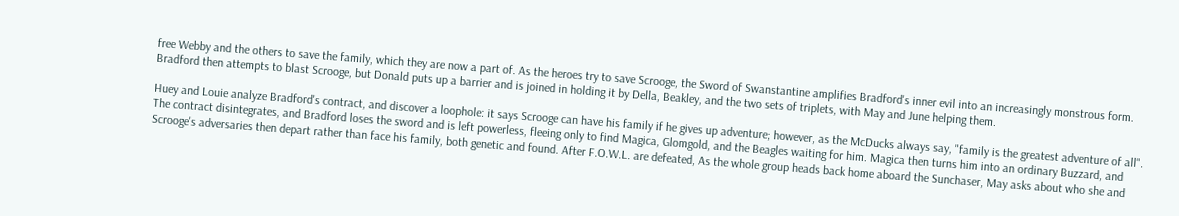free Webby and the others to save the family, which they are now a part of. As the heroes try to save Scrooge, the Sword of Swanstantine amplifies Bradford's inner evil into an increasingly monstrous form. Bradford then attempts to blast Scrooge, but Donald puts up a barrier and is joined in holding it by Della, Beakley, and the two sets of triplets, with May and June helping them.

Huey and Louie analyze Bradford's contract, and discover a loophole: it says Scrooge can have his family if he gives up adventure; however, as the McDucks always say, "family is the greatest adventure of all". The contract disintegrates, and Bradford loses the sword and is left powerless, fleeing only to find Magica, Glomgold, and the Beagles waiting for him. Magica then turns him into an ordinary Buzzard, and Scrooge's adversaries then depart rather than face his family, both genetic and found. After F.O.W.L. are defeated, As the whole group heads back home aboard the Sunchaser, May asks about who she and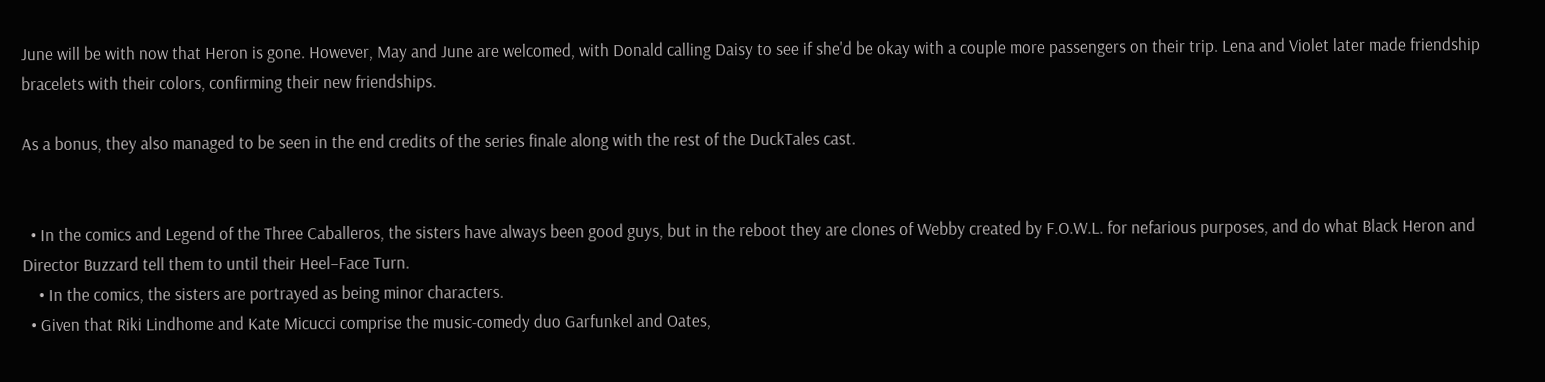June will be with now that Heron is gone. However, May and June are welcomed, with Donald calling Daisy to see if she'd be okay with a couple more passengers on their trip. Lena and Violet later made friendship bracelets with their colors, confirming their new friendships.

As a bonus, they also managed to be seen in the end credits of the series finale along with the rest of the DuckTales cast.


  • In the comics and Legend of the Three Caballeros, the sisters have always been good guys, but in the reboot they are clones of Webby created by F.O.W.L. for nefarious purposes, and do what Black Heron and Director Buzzard tell them to until their Heel–Face Turn.
    • In the comics, the sisters are portrayed as being minor characters.
  • Given that Riki Lindhome and Kate Micucci comprise the music-comedy duo Garfunkel and Oates,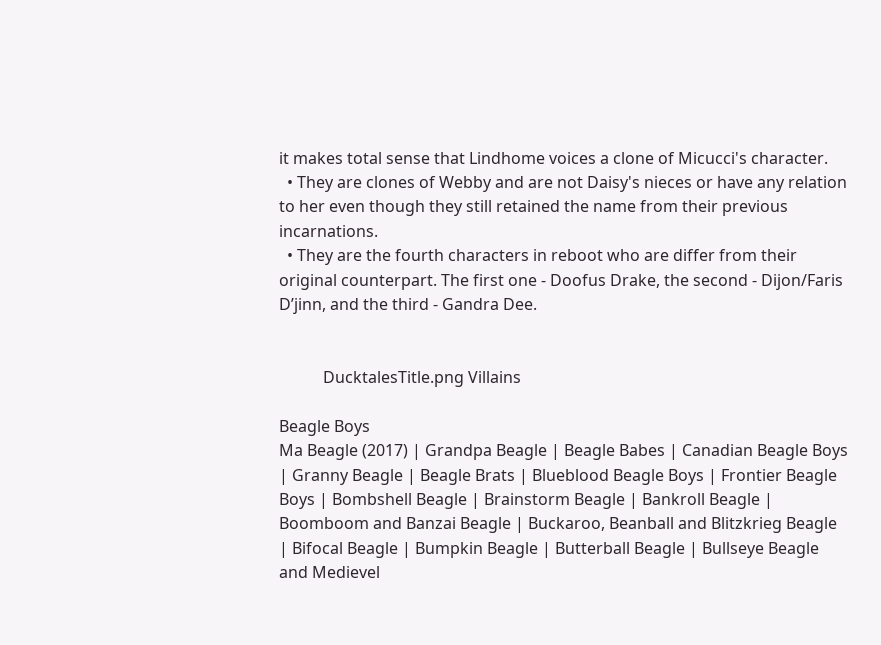it makes total sense that Lindhome voices a clone of Micucci's character.
  • They are clones of Webby and are not Daisy's nieces or have any relation to her even though they still retained the name from their previous incarnations.
  • They are the fourth characters in reboot who are differ from their original counterpart. The first one - Doofus Drake, the second - Dijon/Faris D’jinn, and the third - Gandra Dee.


           DucktalesTitle.png Villains

Beagle Boys
Ma Beagle (2017) | Grandpa Beagle | Beagle Babes | Canadian Beagle Boys | Granny Beagle | Beagle Brats | Blueblood Beagle Boys | Frontier Beagle Boys | Bombshell Beagle | Brainstorm Beagle | Bankroll Beagle | Boomboom and Banzai Beagle | Buckaroo, Beanball and Blitzkrieg Beagle | Bifocal Beagle | Bumpkin Beagle | Butterball Beagle | Bullseye Beagle and Medievel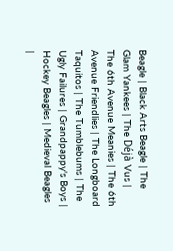Beagle | Black Arts Beagle | The Glam Yankees | The Déjà Vus | The 6th Avenue Meanies | The 6th Avenue Friendlies | The Longboard Taquitos | The Tumblebums | The Ugly Failures | Grandpappy's Boys | Hockey Beagles | Medieval Beagles |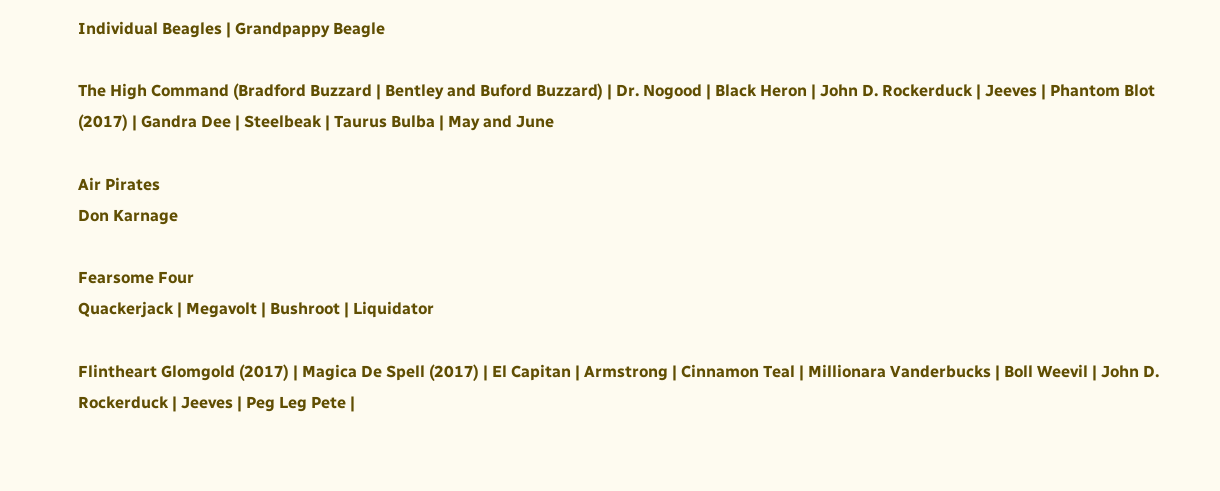Individual Beagles | Grandpappy Beagle

The High Command (Bradford Buzzard | Bentley and Buford Buzzard) | Dr. Nogood | Black Heron | John D. Rockerduck | Jeeves | Phantom Blot (2017) | Gandra Dee | Steelbeak | Taurus Bulba | May and June

Air Pirates
Don Karnage

Fearsome Four
Quackerjack | Megavolt | Bushroot | Liquidator

Flintheart Glomgold (2017) | Magica De Spell (2017) | El Capitan | Armstrong | Cinnamon Teal | Millionara Vanderbucks | Boll Weevil | John D. Rockerduck | Jeeves | Peg Leg Pete |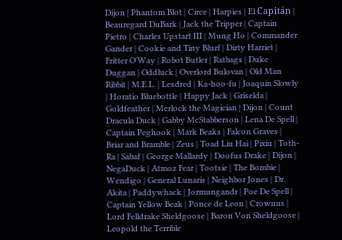Dijon | Phantom Blot | Circe | Harpies | El Capitán | Beauregard DuBark | Jack the Tripper | Captain Pietro | Charles Upstart III | Mung Ho | Commander Gander | Cookie and Tiny Blurf | Dirty Harriet | Fritter O'Way | Robot Butler | Ratbags | Duke Duggan | Oddluck | Overlord Bulovan | Old Man Ribbit | M.E.L. | Lesdred | Ka-hoo-fu | Joaquin Slowly | Horatio Bluebottle | Happy Jack | Griselda | Goldfeather | Merlock the Magician | Dijon | Count Dracula Duck | Gabby McStabberson | Lena De Spell | Captain Peghook | Mark Beaks | Falcon Graves | Briar and Bramble | Zeus | Toad Liu Hai | Pixiu | Toth-Ra | Sabaf | George Mallardy | Doofus Drake | Dijon | NegaDuck | Atmoz Fear | Tootsie | The Bombie | Wendigo | General Lunaris | Neighbor Jones | Dr. Akita | Paddywhack | Jormungandr | Poe De Spell | Captain Yellow Beak | Ponce de Leon | Crownus | Lord Felldrake Sheldgoose | Baron Von Sheldgoose | Leopold the Terrible